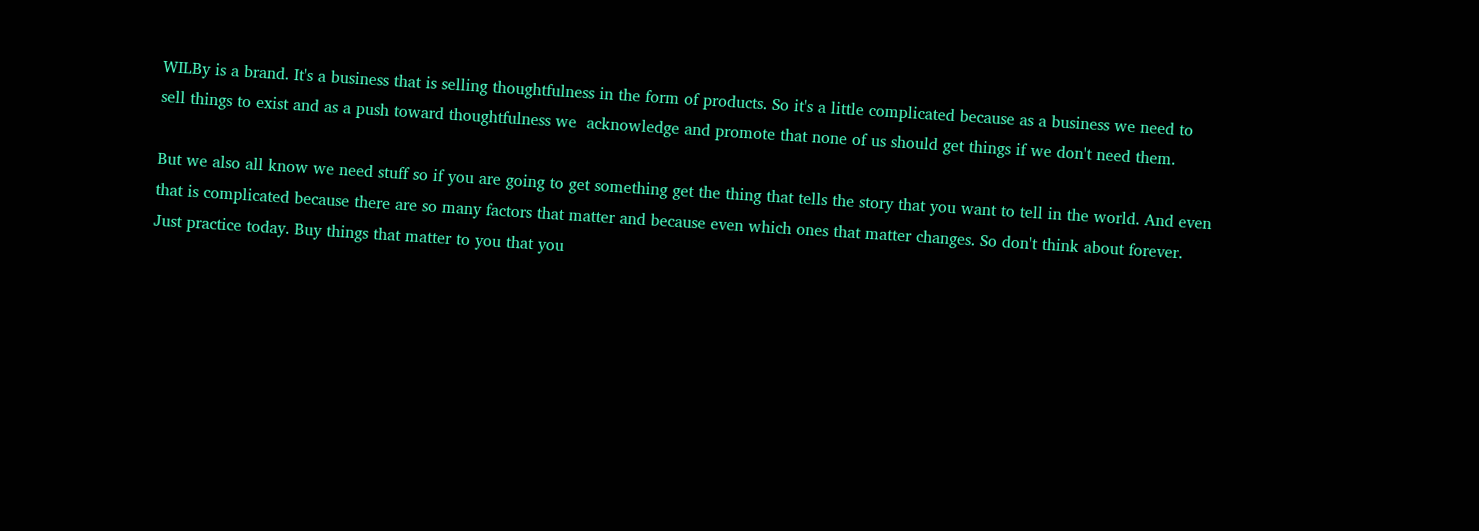WILBy is a brand. It's a business that is selling thoughtfulness in the form of products. So it's a little complicated because as a business we need to sell things to exist and as a push toward thoughtfulness we  acknowledge and promote that none of us should get things if we don't need them.

But we also all know we need stuff so if you are going to get something get the thing that tells the story that you want to tell in the world. And even that is complicated because there are so many factors that matter and because even which ones that matter changes. So don't think about forever. Just practice today. Buy things that matter to you that you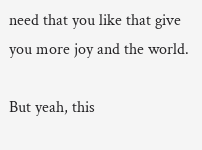need that you like that give you more joy and the world.

But yeah, this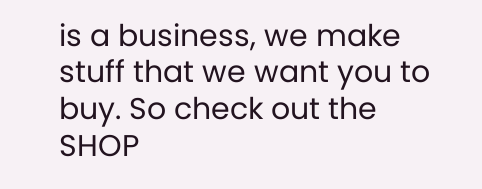is a business, we make stuff that we want you to buy. So check out the SHOP